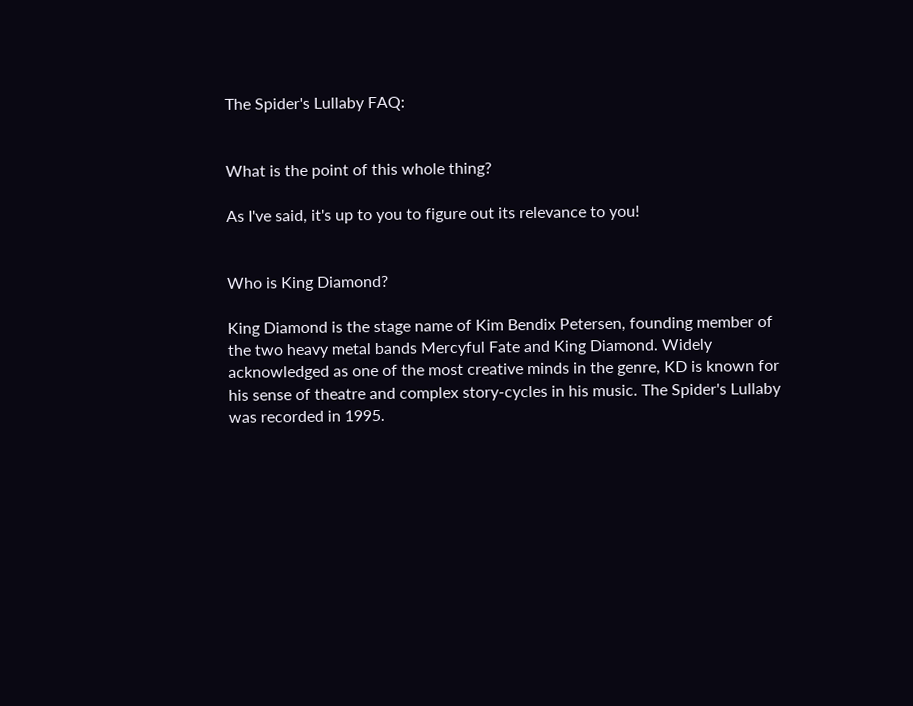The Spider's Lullaby FAQ:


What is the point of this whole thing?

As I've said, it's up to you to figure out its relevance to you!


Who is King Diamond?

King Diamond is the stage name of Kim Bendix Petersen, founding member of the two heavy metal bands Mercyful Fate and King Diamond. Widely acknowledged as one of the most creative minds in the genre, KD is known for his sense of theatre and complex story-cycles in his music. The Spider's Lullaby was recorded in 1995.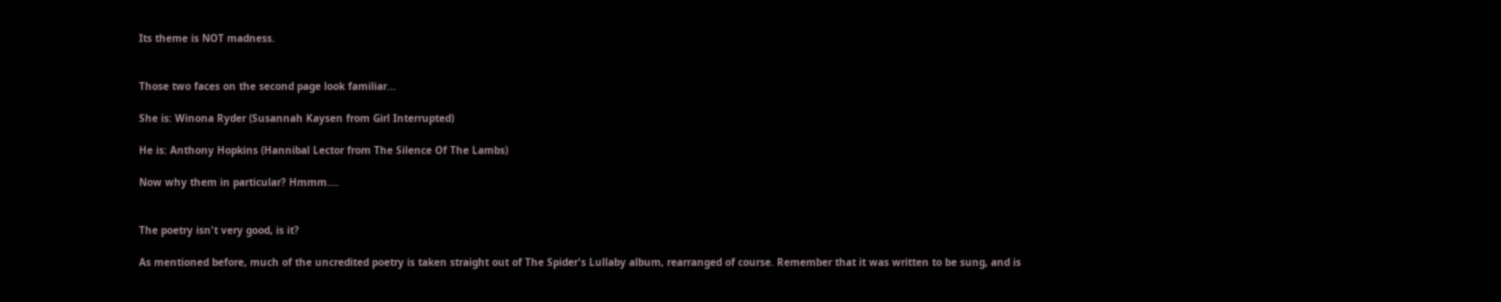Its theme is NOT madness.


Those two faces on the second page look familiar...

She is: Winona Ryder (Susannah Kaysen from Girl Interrupted)

He is: Anthony Hopkins (Hannibal Lector from The Silence Of The Lambs)

Now why them in particular? Hmmm....


The poetry isn't very good, is it?

As mentioned before, much of the uncredited poetry is taken straight out of The Spider's Lullaby album, rearranged of course. Remember that it was written to be sung, and is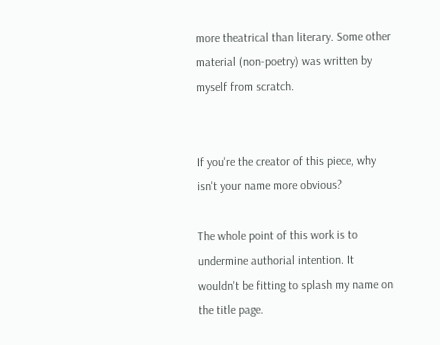more theatrical than literary. Some other material (non-poetry) was written by myself from scratch.


If you're the creator of this piece, why isn't your name more obvious?

The whole point of this work is to undermine authorial intention. It wouldn't be fitting to splash my name on the title page.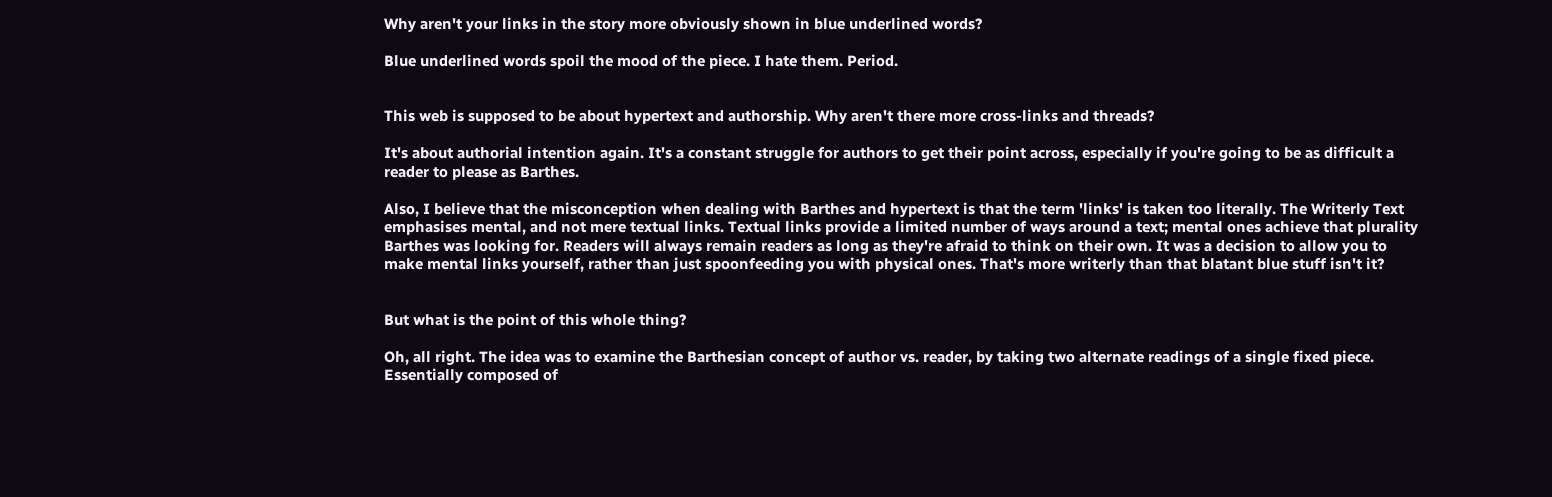Why aren't your links in the story more obviously shown in blue underlined words?

Blue underlined words spoil the mood of the piece. I hate them. Period.


This web is supposed to be about hypertext and authorship. Why aren't there more cross-links and threads?

It's about authorial intention again. It's a constant struggle for authors to get their point across, especially if you're going to be as difficult a reader to please as Barthes.

Also, I believe that the misconception when dealing with Barthes and hypertext is that the term 'links' is taken too literally. The Writerly Text emphasises mental, and not mere textual links. Textual links provide a limited number of ways around a text; mental ones achieve that plurality Barthes was looking for. Readers will always remain readers as long as they're afraid to think on their own. It was a decision to allow you to make mental links yourself, rather than just spoonfeeding you with physical ones. That's more writerly than that blatant blue stuff isn't it?


But what is the point of this whole thing?

Oh, all right. The idea was to examine the Barthesian concept of author vs. reader, by taking two alternate readings of a single fixed piece. Essentially composed of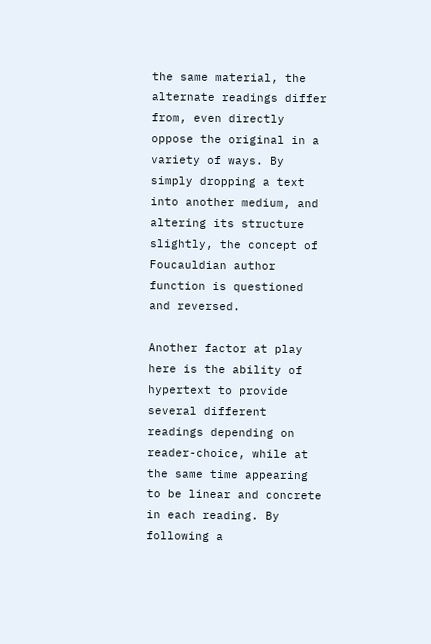the same material, the alternate readings differ from, even directly oppose the original in a variety of ways. By simply dropping a text into another medium, and altering its structure slightly, the concept of Foucauldian author function is questioned and reversed.

Another factor at play here is the ability of hypertext to provide several different readings depending on reader-choice, while at the same time appearing to be linear and concrete in each reading. By following a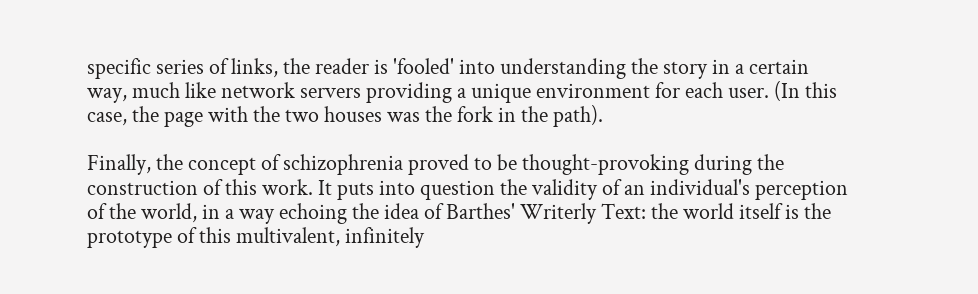specific series of links, the reader is 'fooled' into understanding the story in a certain way, much like network servers providing a unique environment for each user. (In this case, the page with the two houses was the fork in the path).

Finally, the concept of schizophrenia proved to be thought-provoking during the construction of this work. It puts into question the validity of an individual's perception of the world, in a way echoing the idea of Barthes' Writerly Text: the world itself is the prototype of this multivalent, infinitely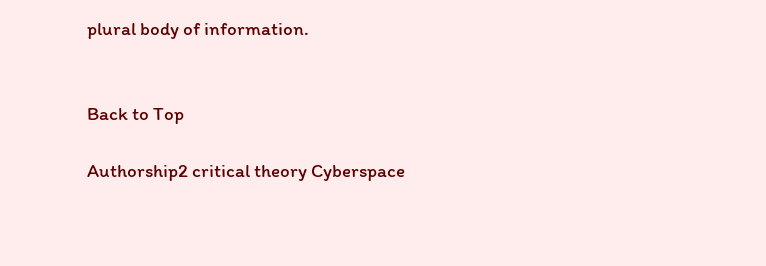plural body of information.


Back to Top

Authorship2 critical theory Cyberspace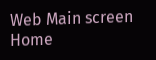Web Main screen Home